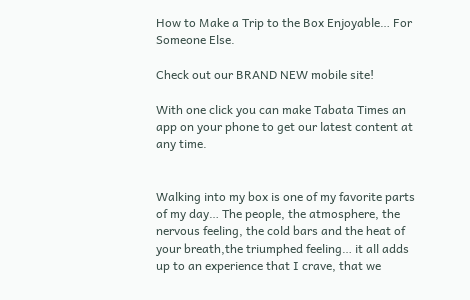How to Make a Trip to the Box Enjoyable… For Someone Else.

Check out our BRAND NEW mobile site!

With one click you can make Tabata Times an app on your phone to get our latest content at any time.


Walking into my box is one of my favorite parts of my day… The people, the atmosphere, the nervous feeling, the cold bars and the heat of your breath,the triumphed feeling… it all adds up to an experience that I crave, that we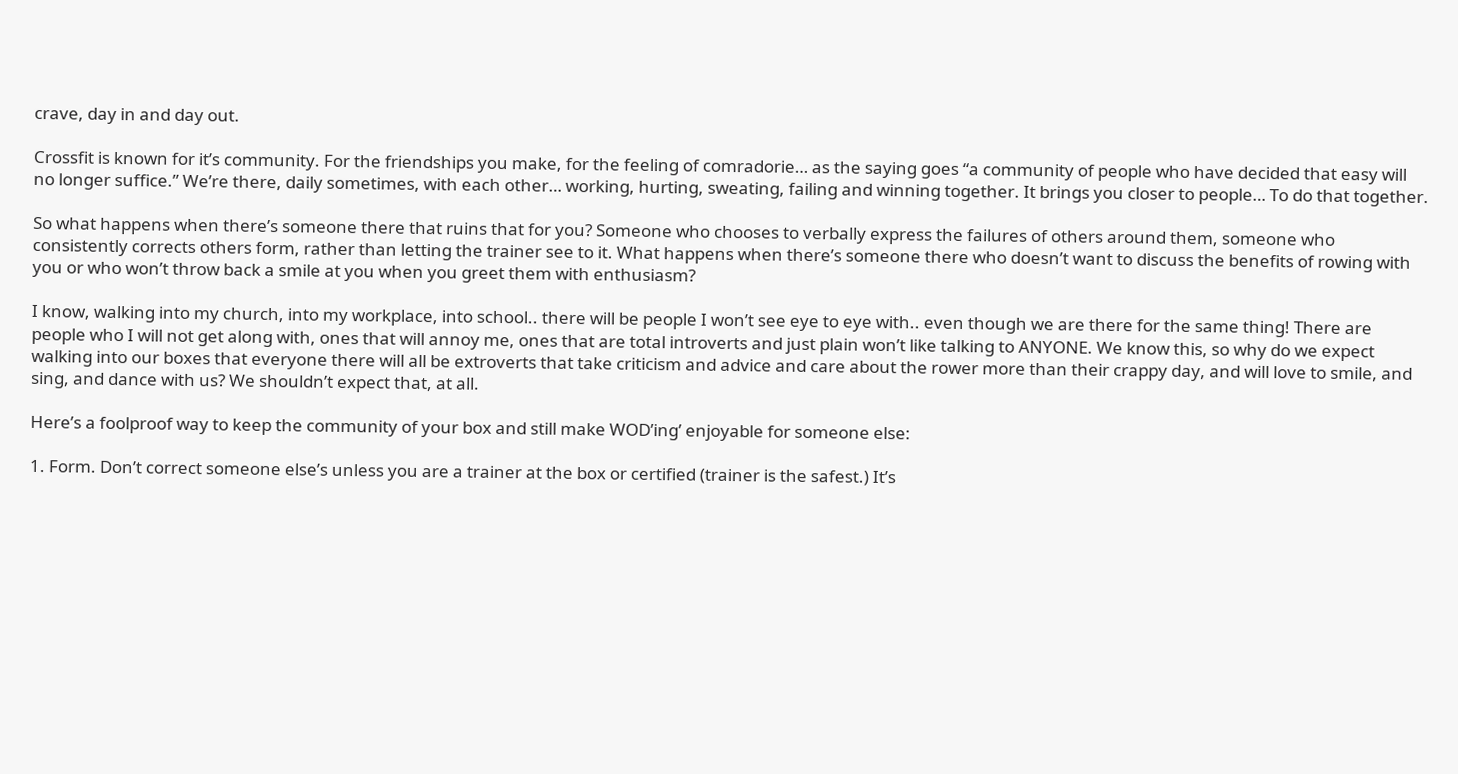crave, day in and day out.

Crossfit is known for it’s community. For the friendships you make, for the feeling of comradorie… as the saying goes “a community of people who have decided that easy will no longer suffice.” We’re there, daily sometimes, with each other… working, hurting, sweating, failing and winning together. It brings you closer to people… To do that together.

So what happens when there’s someone there that ruins that for you? Someone who chooses to verbally express the failures of others around them, someone who consistently corrects others form, rather than letting the trainer see to it. What happens when there’s someone there who doesn’t want to discuss the benefits of rowing with you or who won’t throw back a smile at you when you greet them with enthusiasm?

I know, walking into my church, into my workplace, into school.. there will be people I won’t see eye to eye with.. even though we are there for the same thing! There are people who I will not get along with, ones that will annoy me, ones that are total introverts and just plain won’t like talking to ANYONE. We know this, so why do we expect walking into our boxes that everyone there will all be extroverts that take criticism and advice and care about the rower more than their crappy day, and will love to smile, and sing, and dance with us? We shouldn’t expect that, at all.

Here’s a foolproof way to keep the community of your box and still make WOD’ing’ enjoyable for someone else:

1. Form. Don’t correct someone else’s unless you are a trainer at the box or certified (trainer is the safest.) It’s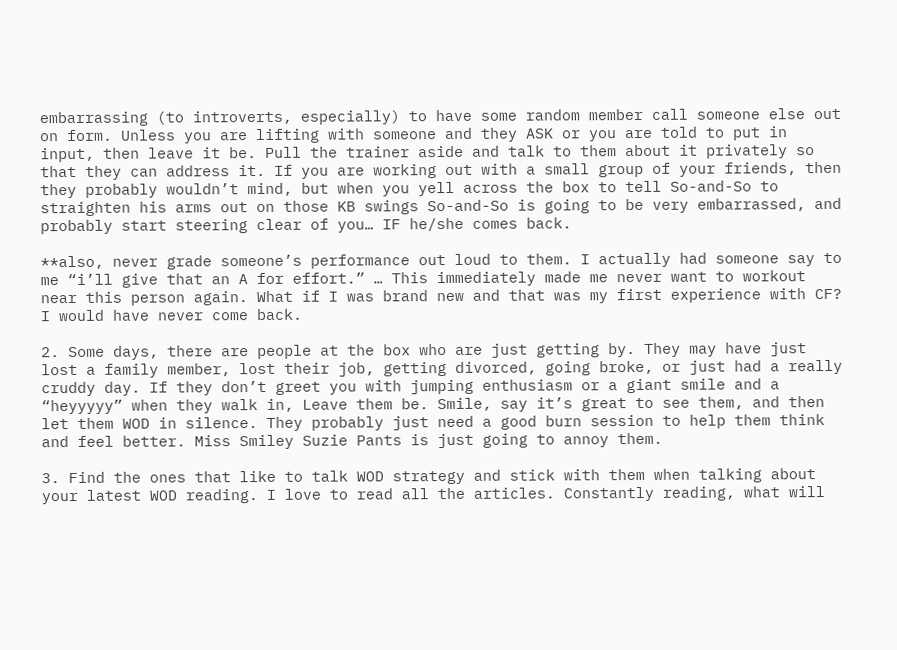embarrassing (to introverts, especially) to have some random member call someone else out on form. Unless you are lifting with someone and they ASK or you are told to put in input, then leave it be. Pull the trainer aside and talk to them about it privately so that they can address it. If you are working out with a small group of your friends, then they probably wouldn’t mind, but when you yell across the box to tell So-and-So to straighten his arms out on those KB swings So-and-So is going to be very embarrassed, and probably start steering clear of you… IF he/she comes back.

**also, never grade someone’s performance out loud to them. I actually had someone say to me “i’ll give that an A for effort.” … This immediately made me never want to workout near this person again. What if I was brand new and that was my first experience with CF? I would have never come back.

2. Some days, there are people at the box who are just getting by. They may have just lost a family member, lost their job, getting divorced, going broke, or just had a really cruddy day. If they don’t greet you with jumping enthusiasm or a giant smile and a “heyyyyy” when they walk in, Leave them be. Smile, say it’s great to see them, and then let them WOD in silence. They probably just need a good burn session to help them think and feel better. Miss Smiley Suzie Pants is just going to annoy them.

3. Find the ones that like to talk WOD strategy and stick with them when talking about your latest WOD reading. I love to read all the articles. Constantly reading, what will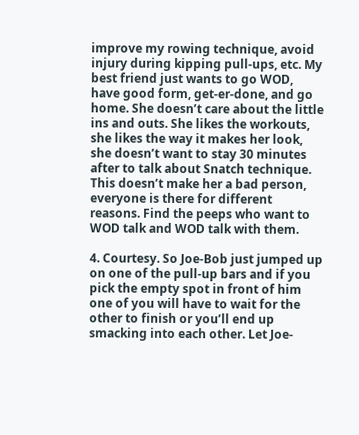improve my rowing technique, avoid injury during kipping pull-ups, etc. My best friend just wants to go WOD, have good form, get-er-done, and go home. She doesn’t care about the little ins and outs. She likes the workouts, she likes the way it makes her look, she doesn’t want to stay 30 minutes after to talk about Snatch technique. This doesn’t make her a bad person, everyone is there for different reasons. Find the peeps who want to WOD talk and WOD talk with them.

4. Courtesy. So Joe-Bob just jumped up on one of the pull-up bars and if you pick the empty spot in front of him one of you will have to wait for the other to finish or you’ll end up smacking into each other. Let Joe-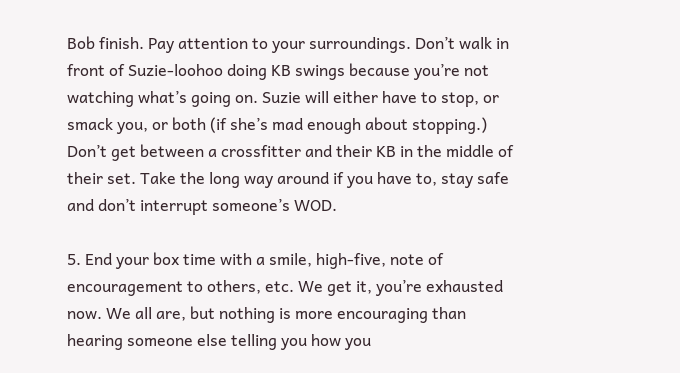Bob finish. Pay attention to your surroundings. Don’t walk in front of Suzie-loohoo doing KB swings because you’re not watching what’s going on. Suzie will either have to stop, or smack you, or both (if she’s mad enough about stopping.) Don’t get between a crossfitter and their KB in the middle of their set. Take the long way around if you have to, stay safe and don’t interrupt someone’s WOD.

5. End your box time with a smile, high-five, note of encouragement to others, etc. We get it, you’re exhausted now. We all are, but nothing is more encouraging than hearing someone else telling you how you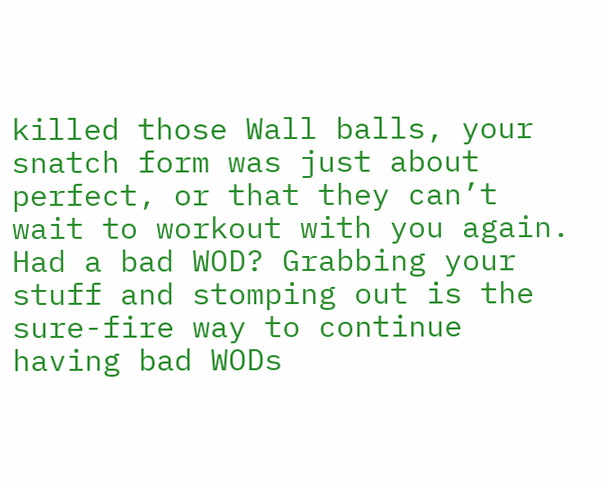killed those Wall balls, your snatch form was just about perfect, or that they can’t wait to workout with you again. Had a bad WOD? Grabbing your stuff and stomping out is the sure-fire way to continue having bad WODs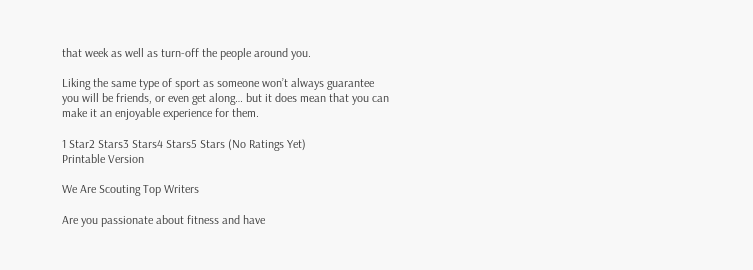that week as well as turn-off the people around you.

Liking the same type of sport as someone won’t always guarantee you will be friends, or even get along… but it does mean that you can make it an enjoyable experience for them.

1 Star2 Stars3 Stars4 Stars5 Stars (No Ratings Yet)
Printable Version

We Are Scouting Top Writers

Are you passionate about fitness and have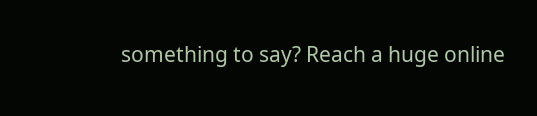something to say? Reach a huge online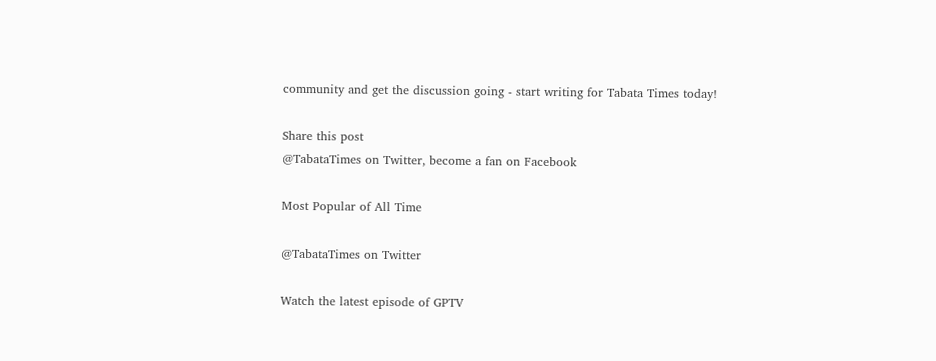community and get the discussion going - start writing for Tabata Times today!

Share this post
@TabataTimes on Twitter, become a fan on Facebook

Most Popular of All Time

@TabataTimes on Twitter

Watch the latest episode of GPTV